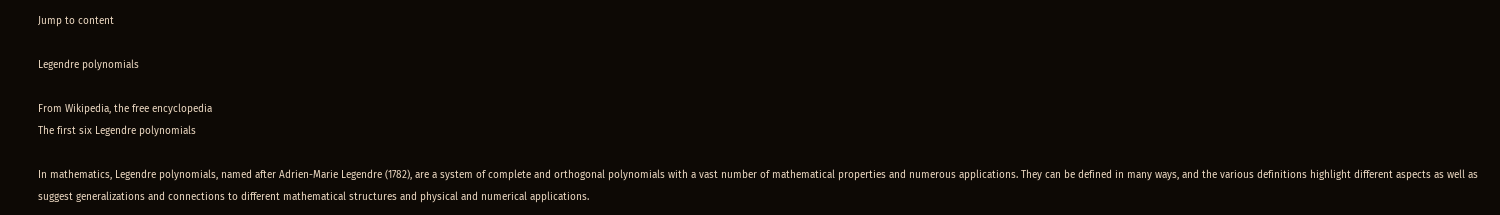Jump to content

Legendre polynomials

From Wikipedia, the free encyclopedia
The first six Legendre polynomials

In mathematics, Legendre polynomials, named after Adrien-Marie Legendre (1782), are a system of complete and orthogonal polynomials with a vast number of mathematical properties and numerous applications. They can be defined in many ways, and the various definitions highlight different aspects as well as suggest generalizations and connections to different mathematical structures and physical and numerical applications.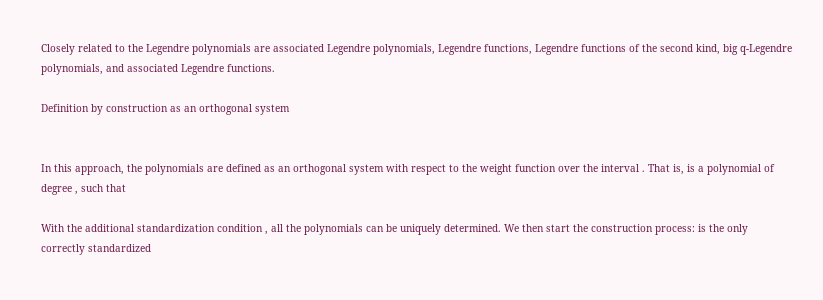Closely related to the Legendre polynomials are associated Legendre polynomials, Legendre functions, Legendre functions of the second kind, big q-Legendre polynomials, and associated Legendre functions.

Definition by construction as an orthogonal system


In this approach, the polynomials are defined as an orthogonal system with respect to the weight function over the interval . That is, is a polynomial of degree , such that

With the additional standardization condition , all the polynomials can be uniquely determined. We then start the construction process: is the only correctly standardized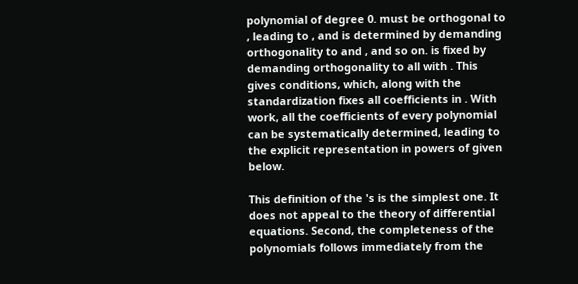polynomial of degree 0. must be orthogonal to , leading to , and is determined by demanding orthogonality to and , and so on. is fixed by demanding orthogonality to all with . This gives conditions, which, along with the standardization fixes all coefficients in . With work, all the coefficients of every polynomial can be systematically determined, leading to the explicit representation in powers of given below.

This definition of the 's is the simplest one. It does not appeal to the theory of differential equations. Second, the completeness of the polynomials follows immediately from the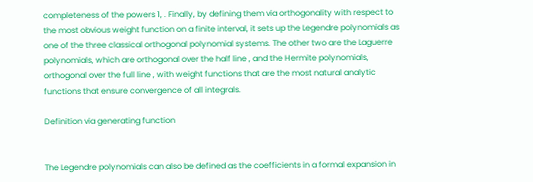completeness of the powers 1, . Finally, by defining them via orthogonality with respect to the most obvious weight function on a finite interval, it sets up the Legendre polynomials as one of the three classical orthogonal polynomial systems. The other two are the Laguerre polynomials, which are orthogonal over the half line , and the Hermite polynomials, orthogonal over the full line , with weight functions that are the most natural analytic functions that ensure convergence of all integrals.

Definition via generating function


The Legendre polynomials can also be defined as the coefficients in a formal expansion in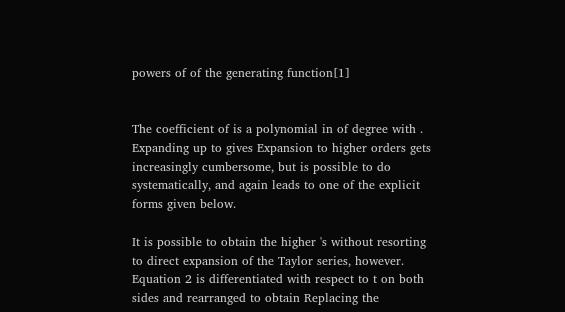powers of of the generating function[1]


The coefficient of is a polynomial in of degree with . Expanding up to gives Expansion to higher orders gets increasingly cumbersome, but is possible to do systematically, and again leads to one of the explicit forms given below.

It is possible to obtain the higher 's without resorting to direct expansion of the Taylor series, however. Equation 2 is differentiated with respect to t on both sides and rearranged to obtain Replacing the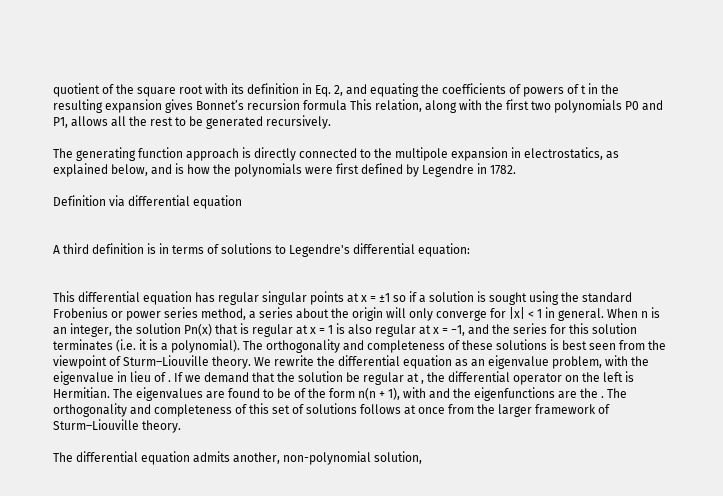quotient of the square root with its definition in Eq. 2, and equating the coefficients of powers of t in the resulting expansion gives Bonnet’s recursion formula This relation, along with the first two polynomials P0 and P1, allows all the rest to be generated recursively.

The generating function approach is directly connected to the multipole expansion in electrostatics, as explained below, and is how the polynomials were first defined by Legendre in 1782.

Definition via differential equation


A third definition is in terms of solutions to Legendre's differential equation:


This differential equation has regular singular points at x = ±1 so if a solution is sought using the standard Frobenius or power series method, a series about the origin will only converge for |x| < 1 in general. When n is an integer, the solution Pn(x) that is regular at x = 1 is also regular at x = −1, and the series for this solution terminates (i.e. it is a polynomial). The orthogonality and completeness of these solutions is best seen from the viewpoint of Sturm–Liouville theory. We rewrite the differential equation as an eigenvalue problem, with the eigenvalue in lieu of . If we demand that the solution be regular at , the differential operator on the left is Hermitian. The eigenvalues are found to be of the form n(n + 1), with and the eigenfunctions are the . The orthogonality and completeness of this set of solutions follows at once from the larger framework of Sturm–Liouville theory.

The differential equation admits another, non-polynomial solution,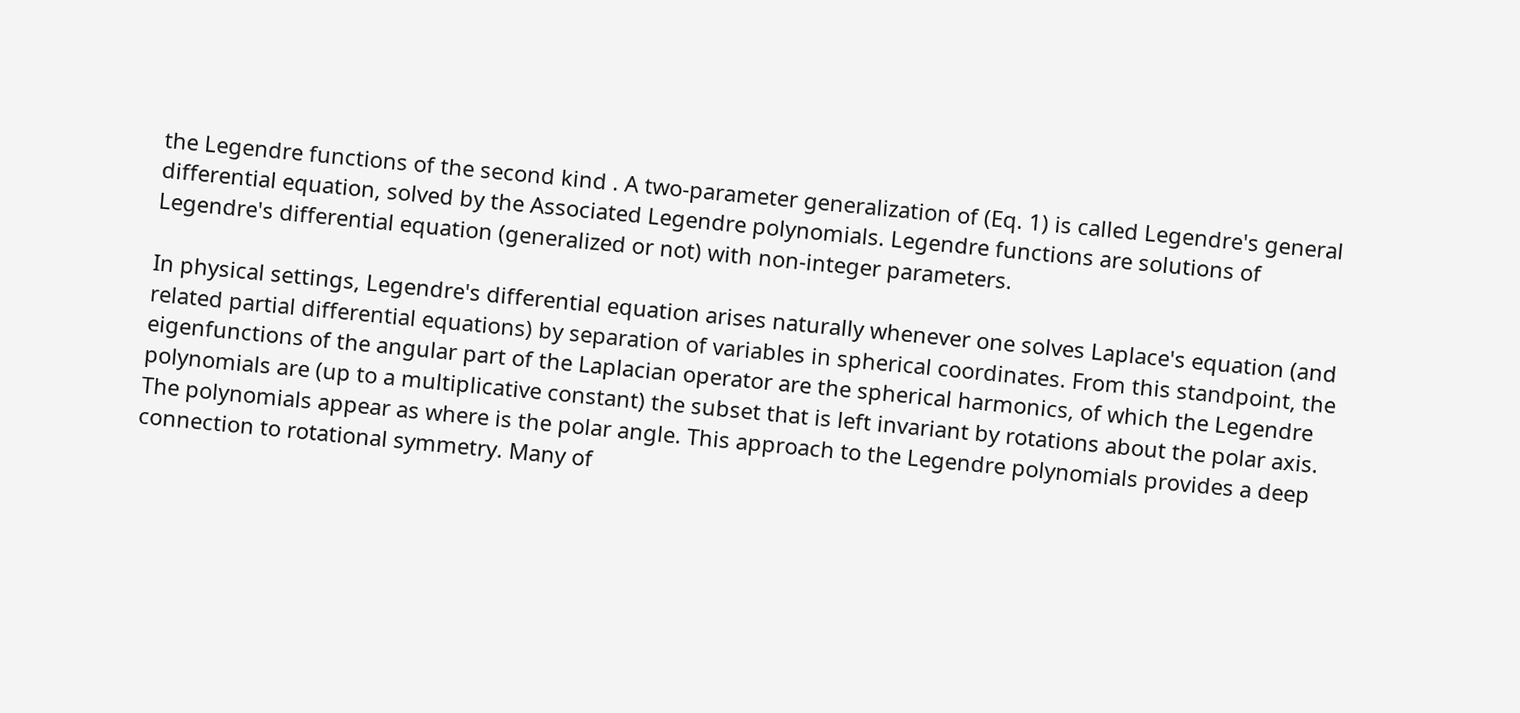the Legendre functions of the second kind . A two-parameter generalization of (Eq. 1) is called Legendre's general differential equation, solved by the Associated Legendre polynomials. Legendre functions are solutions of Legendre's differential equation (generalized or not) with non-integer parameters.

In physical settings, Legendre's differential equation arises naturally whenever one solves Laplace's equation (and related partial differential equations) by separation of variables in spherical coordinates. From this standpoint, the eigenfunctions of the angular part of the Laplacian operator are the spherical harmonics, of which the Legendre polynomials are (up to a multiplicative constant) the subset that is left invariant by rotations about the polar axis. The polynomials appear as where is the polar angle. This approach to the Legendre polynomials provides a deep connection to rotational symmetry. Many of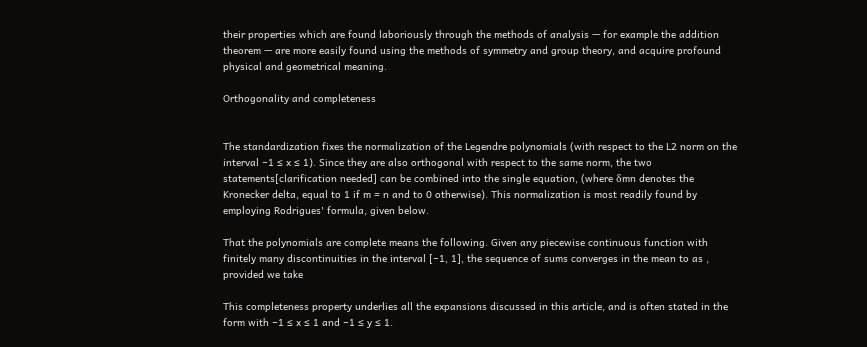their properties which are found laboriously through the methods of analysis — for example the addition theorem — are more easily found using the methods of symmetry and group theory, and acquire profound physical and geometrical meaning.

Orthogonality and completeness


The standardization fixes the normalization of the Legendre polynomials (with respect to the L2 norm on the interval −1 ≤ x ≤ 1). Since they are also orthogonal with respect to the same norm, the two statements[clarification needed] can be combined into the single equation, (where δmn denotes the Kronecker delta, equal to 1 if m = n and to 0 otherwise). This normalization is most readily found by employing Rodrigues' formula, given below.

That the polynomials are complete means the following. Given any piecewise continuous function with finitely many discontinuities in the interval [−1, 1], the sequence of sums converges in the mean to as , provided we take

This completeness property underlies all the expansions discussed in this article, and is often stated in the form with −1 ≤ x ≤ 1 and −1 ≤ y ≤ 1.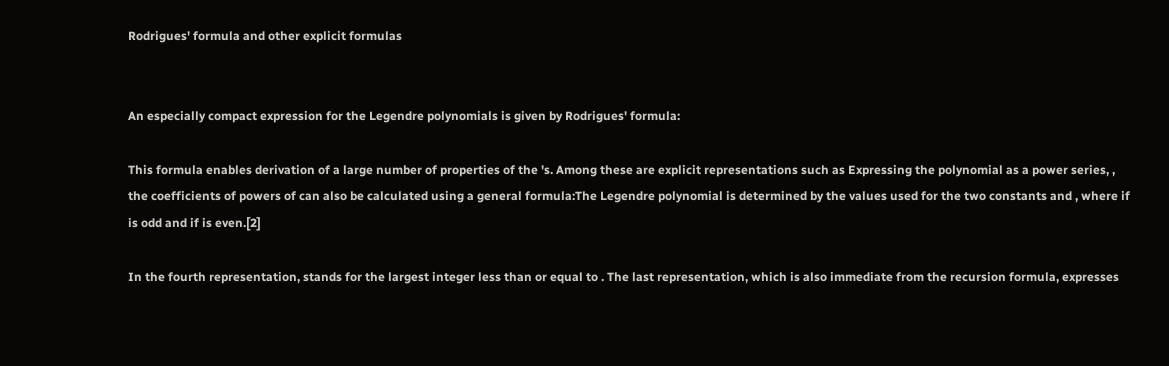Rodrigues' formula and other explicit formulas


An especially compact expression for the Legendre polynomials is given by Rodrigues' formula:

This formula enables derivation of a large number of properties of the 's. Among these are explicit representations such as Expressing the polynomial as a power series, , the coefficients of powers of can also be calculated using a general formula:The Legendre polynomial is determined by the values used for the two constants and , where if is odd and if is even.[2]

In the fourth representation, stands for the largest integer less than or equal to . The last representation, which is also immediate from the recursion formula, expresses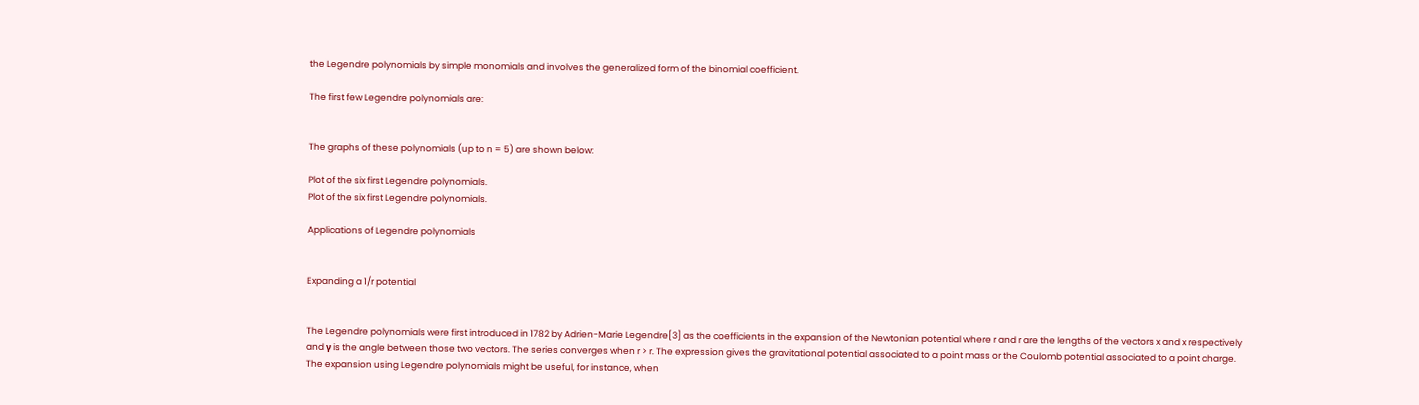the Legendre polynomials by simple monomials and involves the generalized form of the binomial coefficient.

The first few Legendre polynomials are:


The graphs of these polynomials (up to n = 5) are shown below:

Plot of the six first Legendre polynomials.
Plot of the six first Legendre polynomials.

Applications of Legendre polynomials


Expanding a 1/r potential


The Legendre polynomials were first introduced in 1782 by Adrien-Marie Legendre[3] as the coefficients in the expansion of the Newtonian potential where r and r are the lengths of the vectors x and x respectively and γ is the angle between those two vectors. The series converges when r > r. The expression gives the gravitational potential associated to a point mass or the Coulomb potential associated to a point charge. The expansion using Legendre polynomials might be useful, for instance, when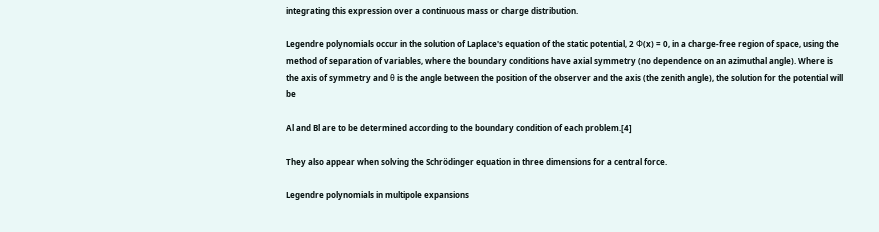integrating this expression over a continuous mass or charge distribution.

Legendre polynomials occur in the solution of Laplace's equation of the static potential, 2 Φ(x) = 0, in a charge-free region of space, using the method of separation of variables, where the boundary conditions have axial symmetry (no dependence on an azimuthal angle). Where is the axis of symmetry and θ is the angle between the position of the observer and the axis (the zenith angle), the solution for the potential will be

Al and Bl are to be determined according to the boundary condition of each problem.[4]

They also appear when solving the Schrödinger equation in three dimensions for a central force.

Legendre polynomials in multipole expansions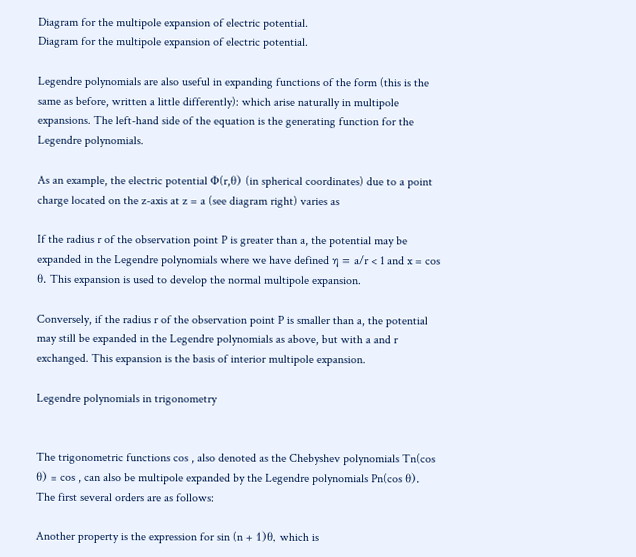Diagram for the multipole expansion of electric potential.
Diagram for the multipole expansion of electric potential.

Legendre polynomials are also useful in expanding functions of the form (this is the same as before, written a little differently): which arise naturally in multipole expansions. The left-hand side of the equation is the generating function for the Legendre polynomials.

As an example, the electric potential Φ(r,θ) (in spherical coordinates) due to a point charge located on the z-axis at z = a (see diagram right) varies as

If the radius r of the observation point P is greater than a, the potential may be expanded in the Legendre polynomials where we have defined η = a/r < 1 and x = cos θ. This expansion is used to develop the normal multipole expansion.

Conversely, if the radius r of the observation point P is smaller than a, the potential may still be expanded in the Legendre polynomials as above, but with a and r exchanged. This expansion is the basis of interior multipole expansion.

Legendre polynomials in trigonometry


The trigonometric functions cos , also denoted as the Chebyshev polynomials Tn(cos θ) ≡ cos , can also be multipole expanded by the Legendre polynomials Pn(cos θ). The first several orders are as follows:

Another property is the expression for sin (n + 1)θ, which is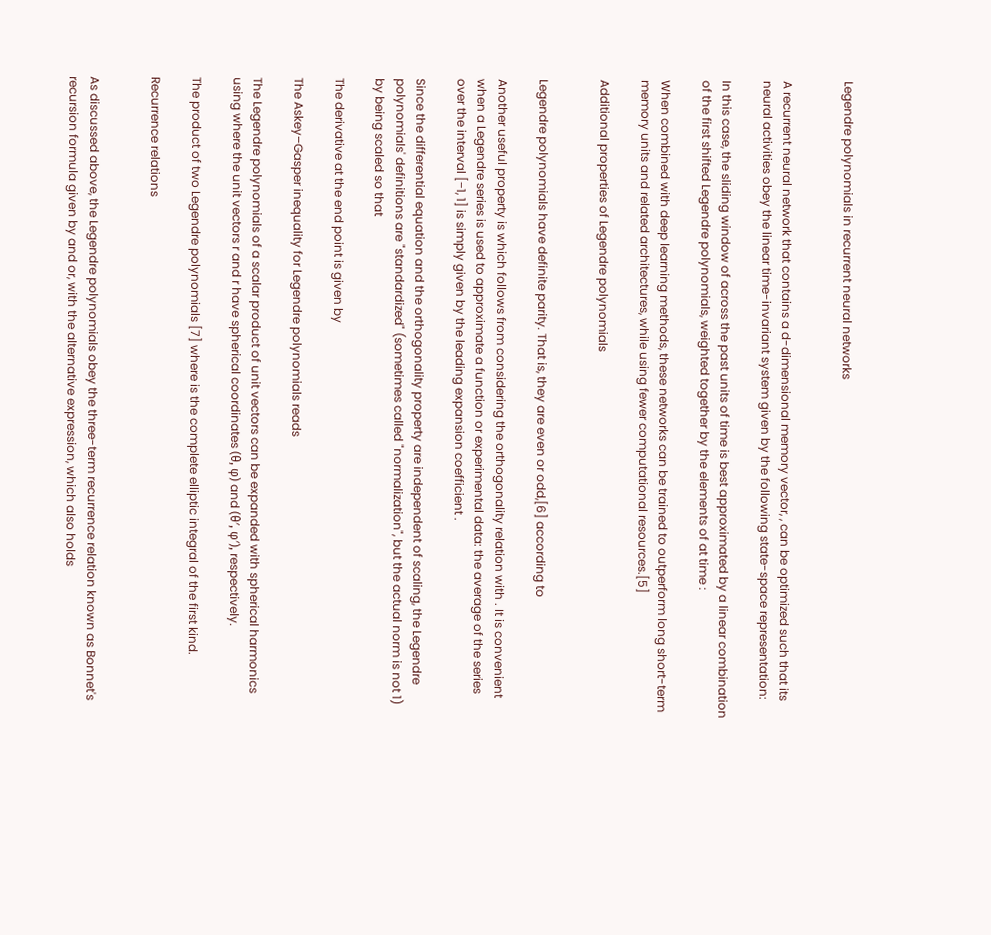Legendre polynomials in recurrent neural networks


A recurrent neural network that contains a d-dimensional memory vector, , can be optimized such that its neural activities obey the linear time-invariant system given by the following state-space representation:

In this case, the sliding window of across the past units of time is best approximated by a linear combination of the first shifted Legendre polynomials, weighted together by the elements of at time :

When combined with deep learning methods, these networks can be trained to outperform long short-term memory units and related architectures, while using fewer computational resources.[5]

Additional properties of Legendre polynomials


Legendre polynomials have definite parity. That is, they are even or odd,[6] according to

Another useful property is which follows from considering the orthogonality relation with . It is convenient when a Legendre series is used to approximate a function or experimental data: the average of the series over the interval [−1, 1] is simply given by the leading expansion coefficient .

Since the differential equation and the orthogonality property are independent of scaling, the Legendre polynomials' definitions are "standardized" (sometimes called "normalization", but the actual norm is not 1) by being scaled so that

The derivative at the end point is given by

The Askey–Gasper inequality for Legendre polynomials reads

The Legendre polynomials of a scalar product of unit vectors can be expanded with spherical harmonics using where the unit vectors r and r have spherical coordinates (θ, φ) and (θ′, φ′), respectively.

The product of two Legendre polynomials [7] where is the complete elliptic integral of the first kind.

Recurrence relations


As discussed above, the Legendre polynomials obey the three-term recurrence relation known as Bonnet's recursion formula given by and or, with the alternative expression, which also holds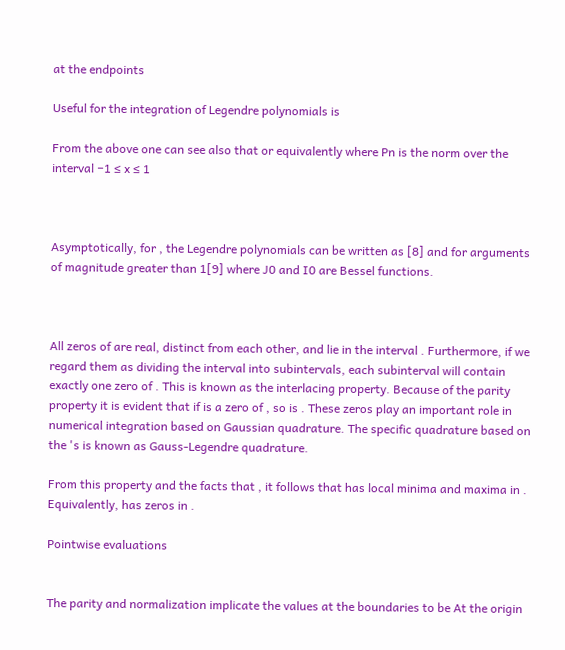at the endpoints

Useful for the integration of Legendre polynomials is

From the above one can see also that or equivalently where Pn is the norm over the interval −1 ≤ x ≤ 1



Asymptotically, for , the Legendre polynomials can be written as [8] and for arguments of magnitude greater than 1[9] where J0 and I0 are Bessel functions.



All zeros of are real, distinct from each other, and lie in the interval . Furthermore, if we regard them as dividing the interval into subintervals, each subinterval will contain exactly one zero of . This is known as the interlacing property. Because of the parity property it is evident that if is a zero of , so is . These zeros play an important role in numerical integration based on Gaussian quadrature. The specific quadrature based on the 's is known as Gauss-Legendre quadrature.

From this property and the facts that , it follows that has local minima and maxima in . Equivalently, has zeros in .

Pointwise evaluations


The parity and normalization implicate the values at the boundaries to be At the origin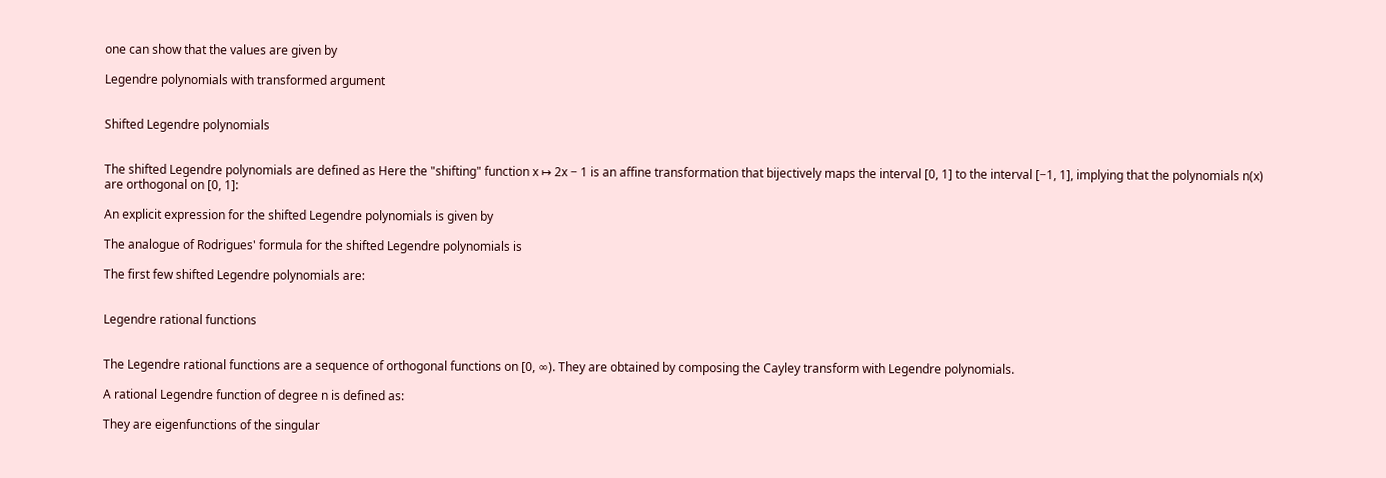one can show that the values are given by

Legendre polynomials with transformed argument


Shifted Legendre polynomials


The shifted Legendre polynomials are defined as Here the "shifting" function x ↦ 2x − 1 is an affine transformation that bijectively maps the interval [0, 1] to the interval [−1, 1], implying that the polynomials n(x) are orthogonal on [0, 1]:

An explicit expression for the shifted Legendre polynomials is given by

The analogue of Rodrigues' formula for the shifted Legendre polynomials is

The first few shifted Legendre polynomials are:


Legendre rational functions


The Legendre rational functions are a sequence of orthogonal functions on [0, ∞). They are obtained by composing the Cayley transform with Legendre polynomials.

A rational Legendre function of degree n is defined as:

They are eigenfunctions of the singular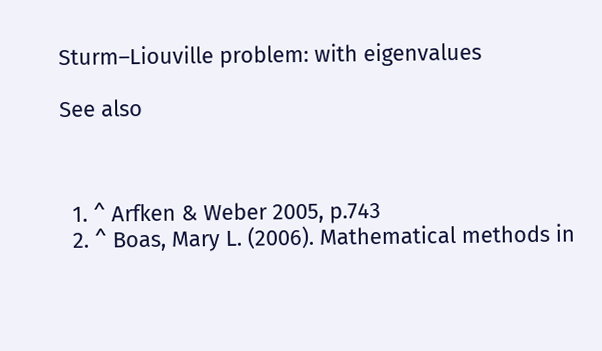Sturm–Liouville problem: with eigenvalues

See also



  1. ^ Arfken & Weber 2005, p.743
  2. ^ Boas, Mary L. (2006). Mathematical methods in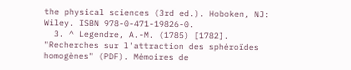the physical sciences (3rd ed.). Hoboken, NJ: Wiley. ISBN 978-0-471-19826-0.
  3. ^ Legendre, A.-M. (1785) [1782]. "Recherches sur l'attraction des sphéroïdes homogènes" (PDF). Mémoires de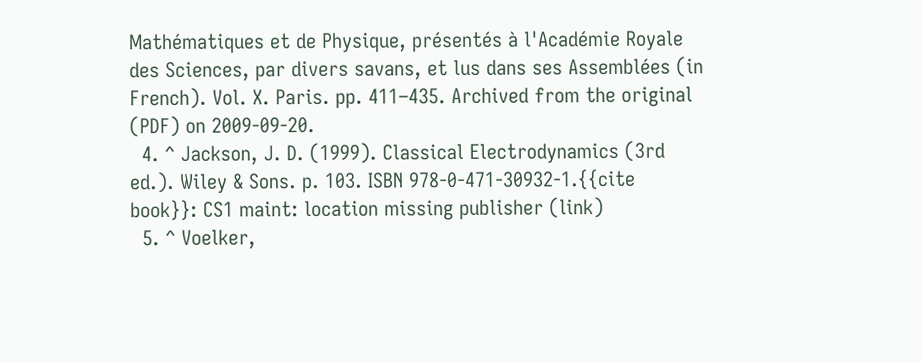Mathématiques et de Physique, présentés à l'Académie Royale des Sciences, par divers savans, et lus dans ses Assemblées (in French). Vol. X. Paris. pp. 411–435. Archived from the original (PDF) on 2009-09-20.
  4. ^ Jackson, J. D. (1999). Classical Electrodynamics (3rd ed.). Wiley & Sons. p. 103. ISBN 978-0-471-30932-1.{{cite book}}: CS1 maint: location missing publisher (link)
  5. ^ Voelker,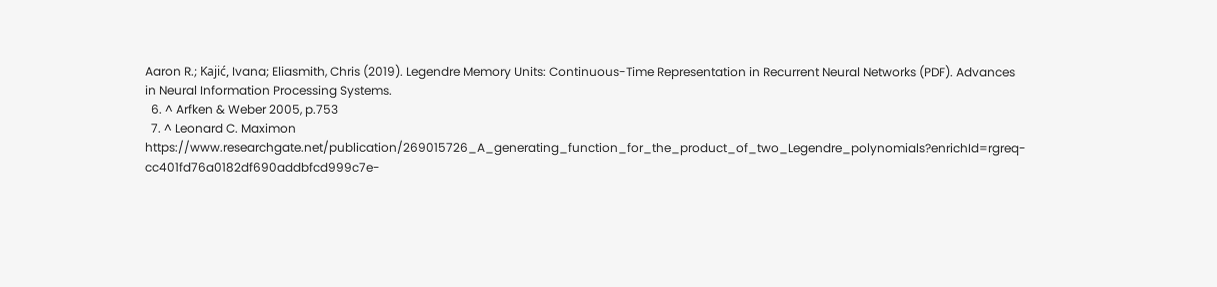Aaron R.; Kajić, Ivana; Eliasmith, Chris (2019). Legendre Memory Units: Continuous-Time Representation in Recurrent Neural Networks (PDF). Advances in Neural Information Processing Systems.
  6. ^ Arfken & Weber 2005, p.753
  7. ^ Leonard C. Maximon https://www.researchgate.net/publication/269015726_A_generating_function_for_the_product_of_two_Legendre_polynomials?enrichId=rgreq-cc401fd76a0182df690addbfcd999c7e-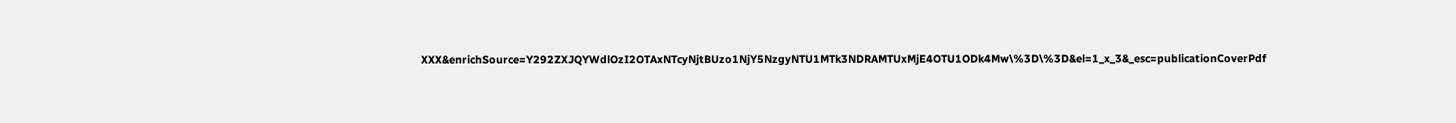XXX&enrichSource=Y292ZXJQYWdlOzI2OTAxNTcyNjtBUzo1NjY5NzgyNTU1MTk3NDRAMTUxMjE4OTU1ODk4Mw\%3D\%3D&el=1_x_3&_esc=publicationCoverPdf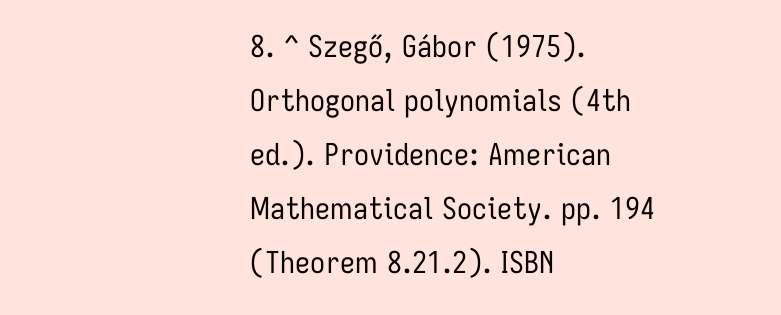8. ^ Szegő, Gábor (1975). Orthogonal polynomials (4th ed.). Providence: American Mathematical Society. pp. 194 (Theorem 8.21.2). ISBN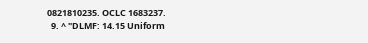0821810235. OCLC 1683237.
  9. ^ "DLMF: 14.15 Uniform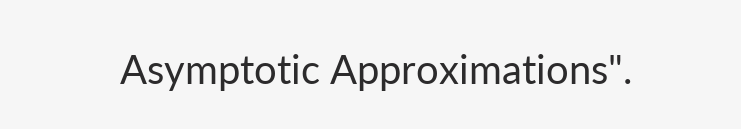Asymptotic Approximations".